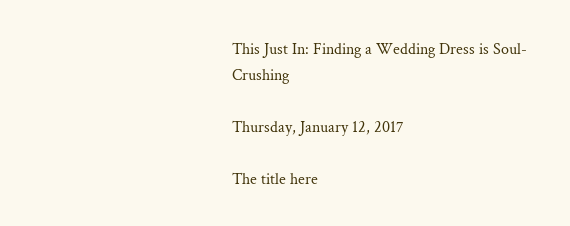This Just In: Finding a Wedding Dress is Soul-Crushing

Thursday, January 12, 2017

The title here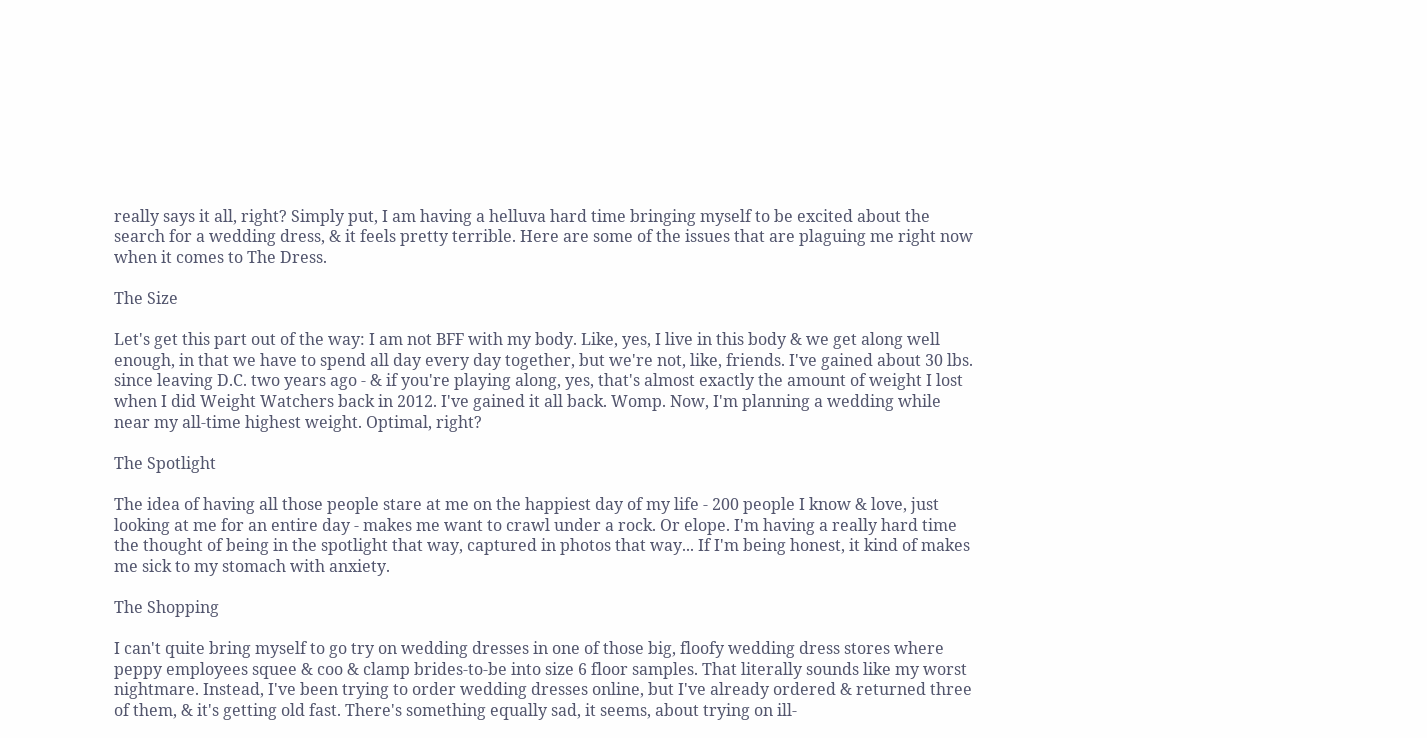really says it all, right? Simply put, I am having a helluva hard time bringing myself to be excited about the search for a wedding dress, & it feels pretty terrible. Here are some of the issues that are plaguing me right now when it comes to The Dress.

The Size

Let's get this part out of the way: I am not BFF with my body. Like, yes, I live in this body & we get along well enough, in that we have to spend all day every day together, but we're not, like, friends. I've gained about 30 lbs. since leaving D.C. two years ago - & if you're playing along, yes, that's almost exactly the amount of weight I lost when I did Weight Watchers back in 2012. I've gained it all back. Womp. Now, I'm planning a wedding while near my all-time highest weight. Optimal, right?

The Spotlight

The idea of having all those people stare at me on the happiest day of my life - 200 people I know & love, just looking at me for an entire day - makes me want to crawl under a rock. Or elope. I'm having a really hard time the thought of being in the spotlight that way, captured in photos that way... If I'm being honest, it kind of makes me sick to my stomach with anxiety.

The Shopping

I can't quite bring myself to go try on wedding dresses in one of those big, floofy wedding dress stores where peppy employees squee & coo & clamp brides-to-be into size 6 floor samples. That literally sounds like my worst nightmare. Instead, I've been trying to order wedding dresses online, but I've already ordered & returned three of them, & it's getting old fast. There's something equally sad, it seems, about trying on ill-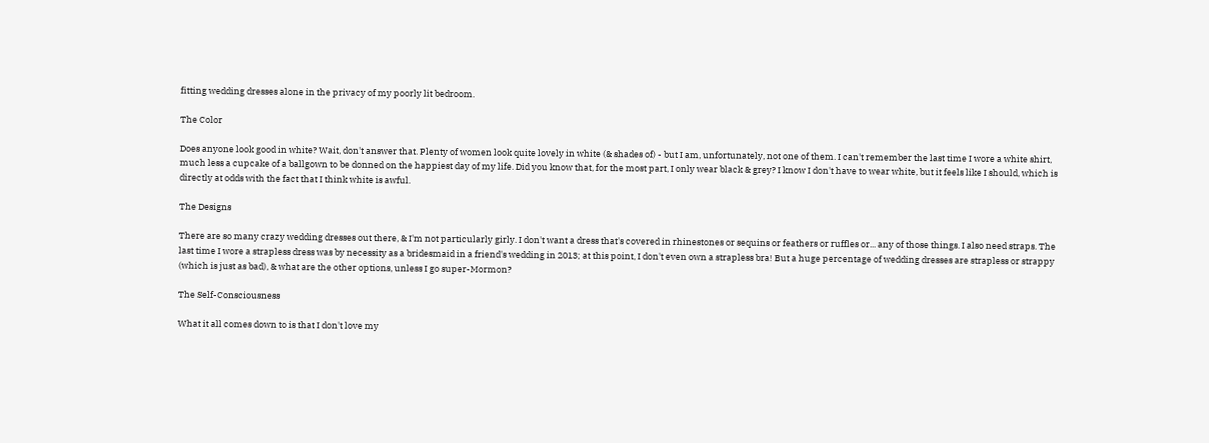fitting wedding dresses alone in the privacy of my poorly lit bedroom.

The Color

Does anyone look good in white? Wait, don't answer that. Plenty of women look quite lovely in white (& shades of) - but I am, unfortunately, not one of them. I can't remember the last time I wore a white shirt, much less a cupcake of a ballgown to be donned on the happiest day of my life. Did you know that, for the most part, I only wear black & grey? I know I don't have to wear white, but it feels like I should, which is directly at odds with the fact that I think white is awful.

The Designs

There are so many crazy wedding dresses out there, & I'm not particularly girly. I don't want a dress that's covered in rhinestones or sequins or feathers or ruffles or... any of those things. I also need straps. The last time I wore a strapless dress was by necessity as a bridesmaid in a friend's wedding in 2013; at this point, I don't even own a strapless bra! But a huge percentage of wedding dresses are strapless or strappy (which is just as bad), & what are the other options, unless I go super-Mormon?

The Self-Consciousness

What it all comes down to is that I don't love my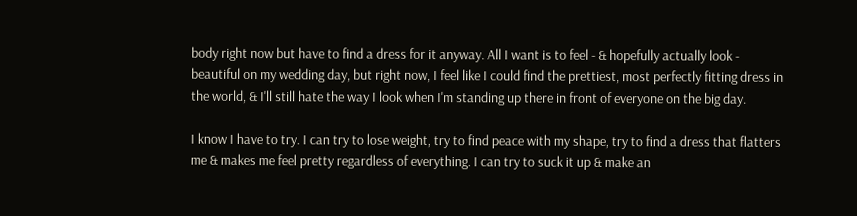body right now but have to find a dress for it anyway. All I want is to feel - & hopefully actually look - beautiful on my wedding day, but right now, I feel like I could find the prettiest, most perfectly fitting dress in the world, & I'll still hate the way I look when I'm standing up there in front of everyone on the big day.

I know I have to try. I can try to lose weight, try to find peace with my shape, try to find a dress that flatters me & makes me feel pretty regardless of everything. I can try to suck it up & make an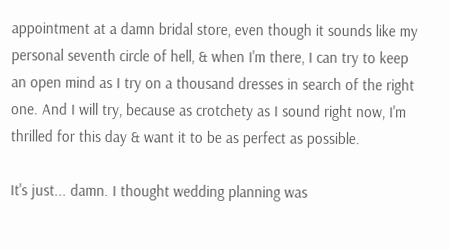appointment at a damn bridal store, even though it sounds like my personal seventh circle of hell, & when I'm there, I can try to keep an open mind as I try on a thousand dresses in search of the right one. And I will try, because as crotchety as I sound right now, I'm thrilled for this day & want it to be as perfect as possible.

It's just... damn. I thought wedding planning was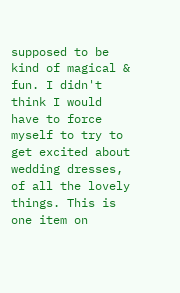supposed to be kind of magical & fun. I didn't think I would have to force myself to try to get excited about wedding dresses, of all the lovely things. This is one item on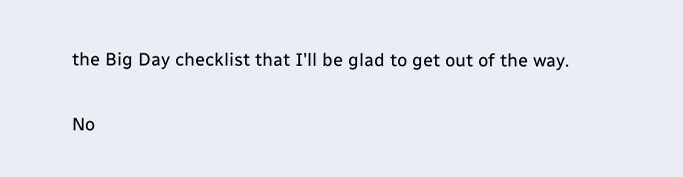the Big Day checklist that I'll be glad to get out of the way.

No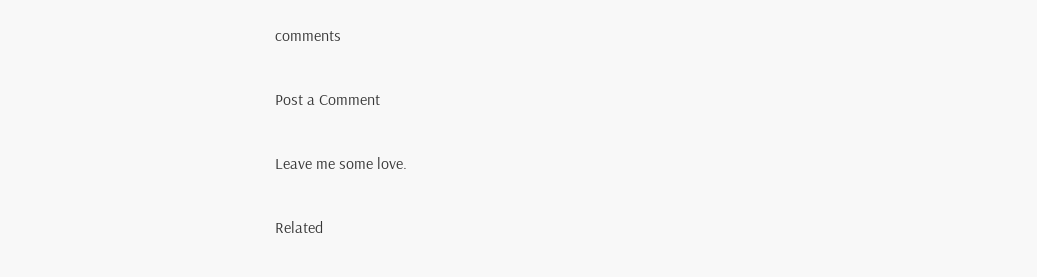comments

Post a Comment

Leave me some love.

Related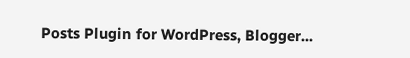Posts Plugin for WordPress, Blogger...